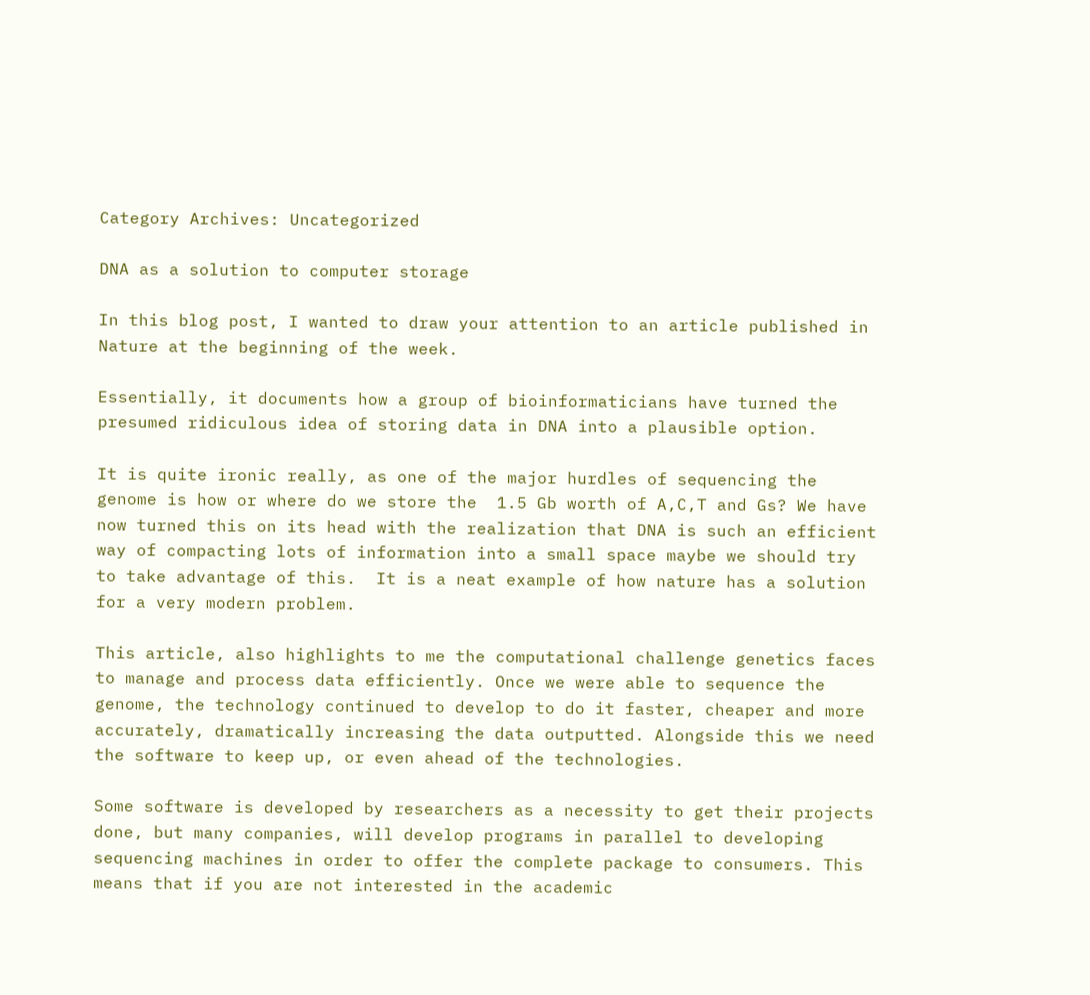Category Archives: Uncategorized

DNA as a solution to computer storage

In this blog post, I wanted to draw your attention to an article published in Nature at the beginning of the week.

Essentially, it documents how a group of bioinformaticians have turned the presumed ridiculous idea of storing data in DNA into a plausible option.

It is quite ironic really, as one of the major hurdles of sequencing the genome is how or where do we store the  1.5 Gb worth of A,C,T and Gs? We have now turned this on its head with the realization that DNA is such an efficient way of compacting lots of information into a small space maybe we should try to take advantage of this.  It is a neat example of how nature has a solution for a very modern problem.

This article, also highlights to me the computational challenge genetics faces to manage and process data efficiently. Once we were able to sequence the genome, the technology continued to develop to do it faster, cheaper and more accurately, dramatically increasing the data outputted. Alongside this we need the software to keep up, or even ahead of the technologies.

Some software is developed by researchers as a necessity to get their projects done, but many companies, will develop programs in parallel to developing sequencing machines in order to offer the complete package to consumers. This means that if you are not interested in the academic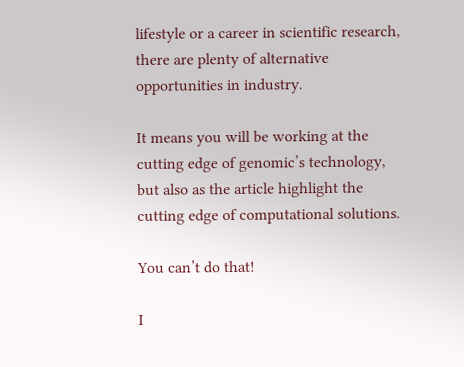lifestyle or a career in scientific research, there are plenty of alternative opportunities in industry.

It means you will be working at the cutting edge of genomic’s technology, but also as the article highlight the cutting edge of computational solutions.

You can’t do that!

I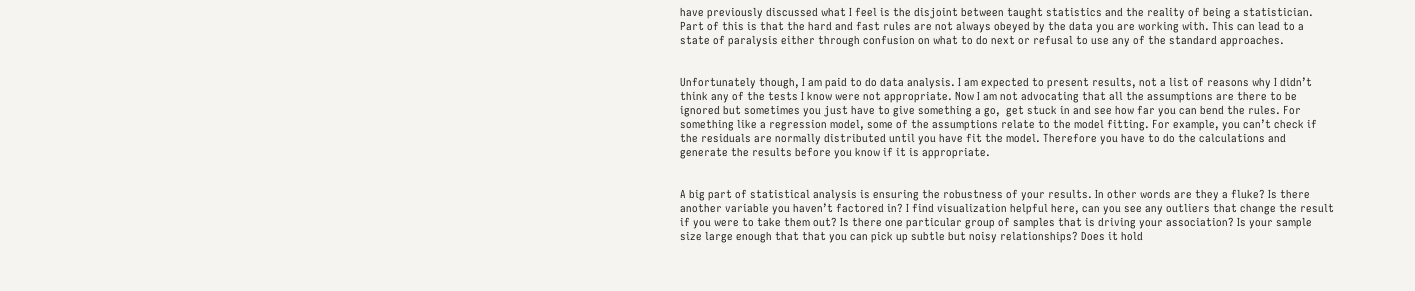have previously discussed what I feel is the disjoint between taught statistics and the reality of being a statistician. Part of this is that the hard and fast rules are not always obeyed by the data you are working with. This can lead to a state of paralysis either through confusion on what to do next or refusal to use any of the standard approaches.


Unfortunately though, I am paid to do data analysis. I am expected to present results, not a list of reasons why I didn’t think any of the tests I know were not appropriate. Now I am not advocating that all the assumptions are there to be ignored but sometimes you just have to give something a go,  get stuck in and see how far you can bend the rules. For something like a regression model, some of the assumptions relate to the model fitting. For example, you can’t check if the residuals are normally distributed until you have fit the model. Therefore you have to do the calculations and generate the results before you know if it is appropriate.


A big part of statistical analysis is ensuring the robustness of your results. In other words are they a fluke? Is there another variable you haven’t factored in? I find visualization helpful here, can you see any outliers that change the result if you were to take them out? Is there one particular group of samples that is driving your association? Is your sample size large enough that that you can pick up subtle but noisy relationships? Does it hold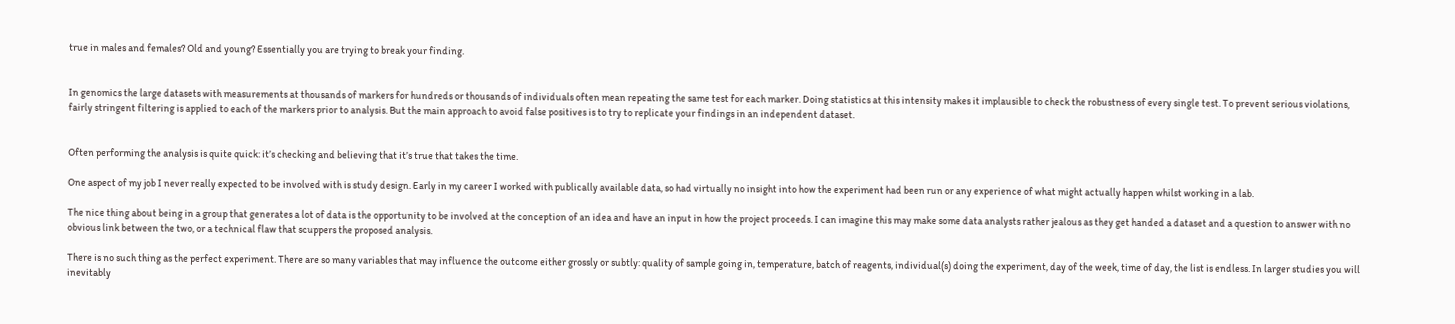true in males and females? Old and young? Essentially you are trying to break your finding.


In genomics the large datasets with measurements at thousands of markers for hundreds or thousands of individuals often mean repeating the same test for each marker. Doing statistics at this intensity makes it implausible to check the robustness of every single test. To prevent serious violations, fairly stringent filtering is applied to each of the markers prior to analysis. But the main approach to avoid false positives is to try to replicate your findings in an independent dataset.


Often performing the analysis is quite quick: it’s checking and believing that it’s true that takes the time.

One aspect of my job I never really expected to be involved with is study design. Early in my career I worked with publically available data, so had virtually no insight into how the experiment had been run or any experience of what might actually happen whilst working in a lab.

The nice thing about being in a group that generates a lot of data is the opportunity to be involved at the conception of an idea and have an input in how the project proceeds. I can imagine this may make some data analysts rather jealous as they get handed a dataset and a question to answer with no obvious link between the two, or a technical flaw that scuppers the proposed analysis.

There is no such thing as the perfect experiment. There are so many variables that may influence the outcome either grossly or subtly: quality of sample going in, temperature, batch of reagents, individual(s) doing the experiment, day of the week, time of day, the list is endless. In larger studies you will inevitably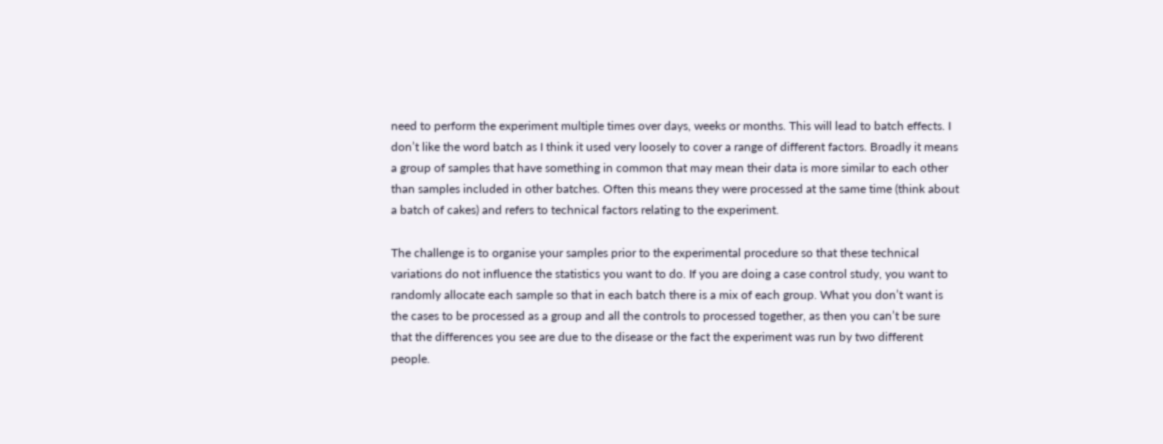need to perform the experiment multiple times over days, weeks or months. This will lead to batch effects. I don’t like the word batch as I think it used very loosely to cover a range of different factors. Broadly it means a group of samples that have something in common that may mean their data is more similar to each other than samples included in other batches. Often this means they were processed at the same time (think about a batch of cakes) and refers to technical factors relating to the experiment.

The challenge is to organise your samples prior to the experimental procedure so that these technical variations do not influence the statistics you want to do. If you are doing a case control study, you want to randomly allocate each sample so that in each batch there is a mix of each group. What you don’t want is the cases to be processed as a group and all the controls to processed together, as then you can’t be sure that the differences you see are due to the disease or the fact the experiment was run by two different people.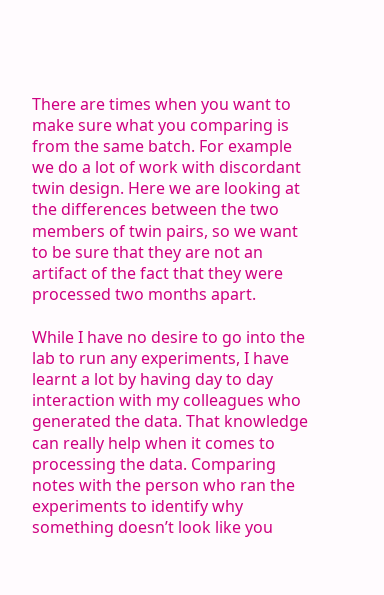There are times when you want to make sure what you comparing is from the same batch. For example we do a lot of work with discordant twin design. Here we are looking at the differences between the two members of twin pairs, so we want to be sure that they are not an artifact of the fact that they were processed two months apart.

While I have no desire to go into the lab to run any experiments, I have learnt a lot by having day to day interaction with my colleagues who generated the data. That knowledge can really help when it comes to processing the data. Comparing notes with the person who ran the experiments to identify why something doesn’t look like you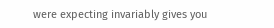were expecting invariably gives you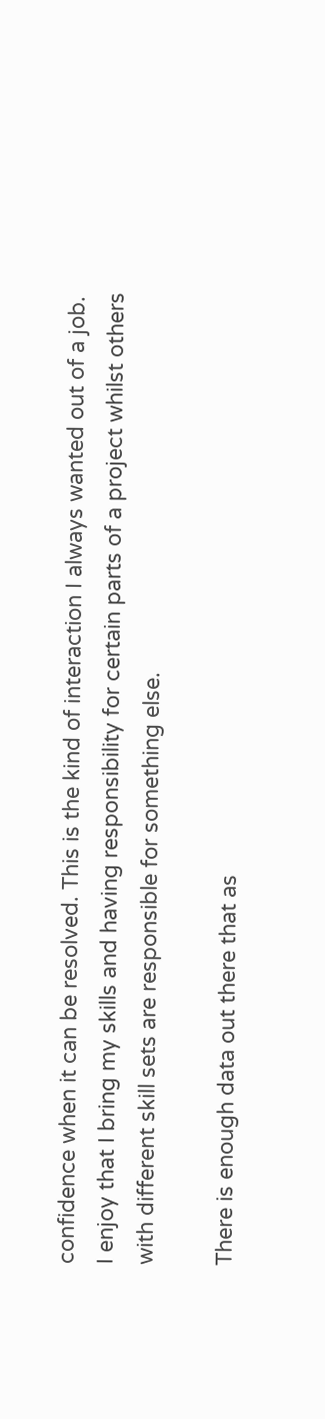confidence when it can be resolved. This is the kind of interaction I always wanted out of a job. I enjoy that I bring my skills and having responsibility for certain parts of a project whilst others with different skill sets are responsible for something else.

There is enough data out there that as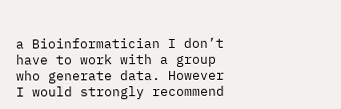a Bioinformatician I don’t have to work with a group who generate data. However I would strongly recommend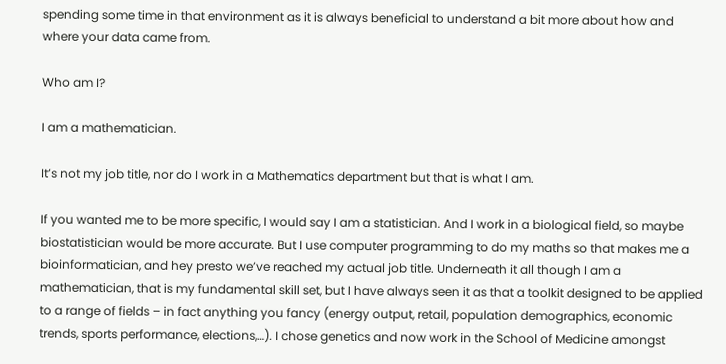spending some time in that environment as it is always beneficial to understand a bit more about how and where your data came from.

Who am I?

I am a mathematician.

It’s not my job title, nor do I work in a Mathematics department but that is what I am.

If you wanted me to be more specific, I would say I am a statistician. And I work in a biological field, so maybe biostatistician would be more accurate. But I use computer programming to do my maths so that makes me a bioinformatician, and hey presto we’ve reached my actual job title. Underneath it all though I am a mathematician, that is my fundamental skill set, but I have always seen it as that a toolkit designed to be applied to a range of fields – in fact anything you fancy (energy output, retail, population demographics, economic trends, sports performance, elections,…). I chose genetics and now work in the School of Medicine amongst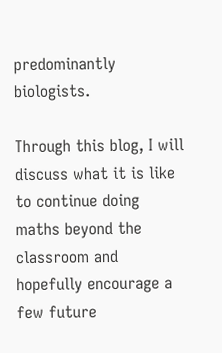predominantly biologists.

Through this blog, I will discuss what it is like to continue doing maths beyond the classroom and hopefully encourage a few future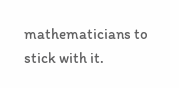mathematicians to stick with it.